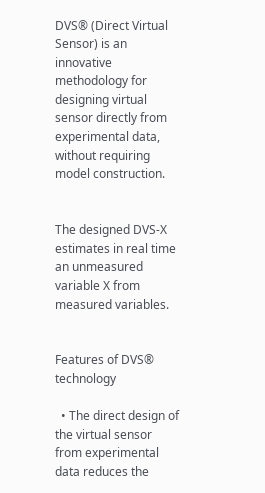DVS® (Direct Virtual Sensor) is an innovative methodology for designing virtual sensor directly from experimental data, without requiring model construction.


The designed DVS-X estimates in real time an unmeasured variable X from measured variables.


Features of DVS® technology

  • The direct design of the virtual sensor from experimental data reduces the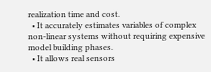realization time and cost.
  • It accurately estimates variables of complex non-linear systems without requiring expensive model building phases.
  • It allows real sensors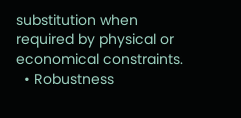substitution when required by physical or economical constraints.
  • Robustness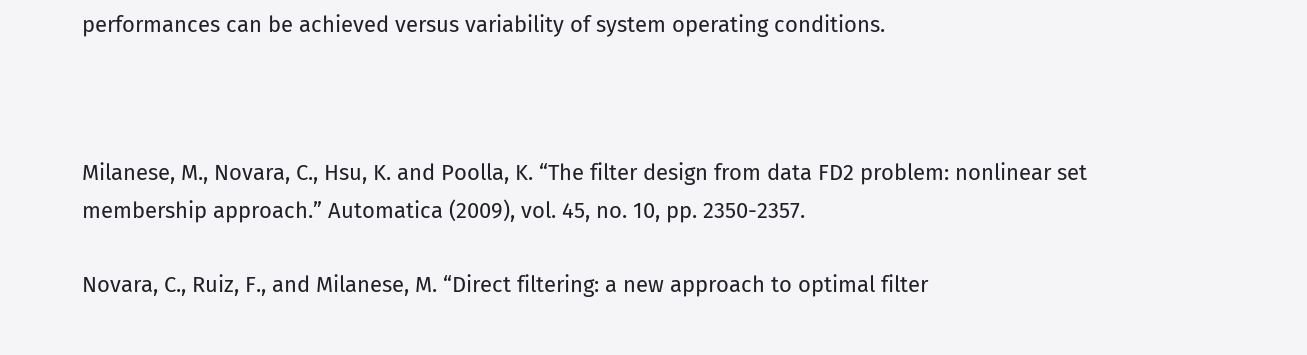performances can be achieved versus variability of system operating conditions.



Milanese, M., Novara, C., Hsu, K. and Poolla, K. “The filter design from data FD2 problem: nonlinear set membership approach.” Automatica (2009), vol. 45, no. 10, pp. 2350-2357.

Novara, C., Ruiz, F., and Milanese, M. “Direct filtering: a new approach to optimal filter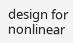design for nonlinear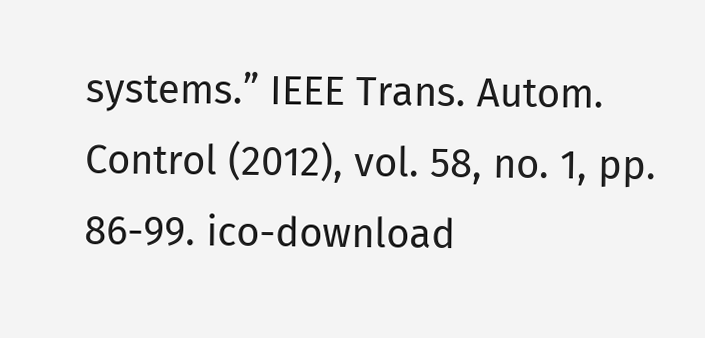systems.” IEEE Trans. Autom. Control (2012), vol. 58, no. 1, pp. 86-99. ico-download